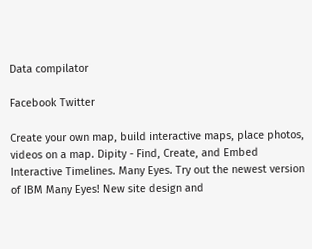Data compilator

Facebook Twitter

Create your own map, build interactive maps, place photos, videos on a map. Dipity - Find, Create, and Embed Interactive Timelines. Many Eyes. Try out the newest version of IBM Many Eyes! New site design and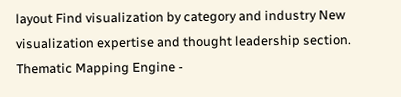layout Find visualization by category and industry New visualization expertise and thought leadership section. Thematic Mapping Engine -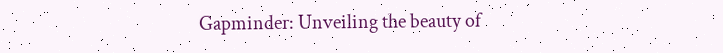Gapminder: Unveiling the beauty of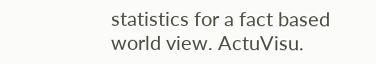statistics for a fact based world view. ActuVisu.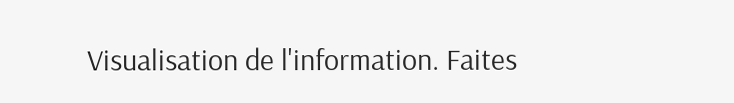Visualisation de l'information. Faites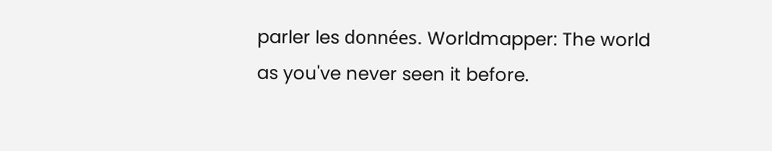parler les données. Worldmapper: The world as you've never seen it before.